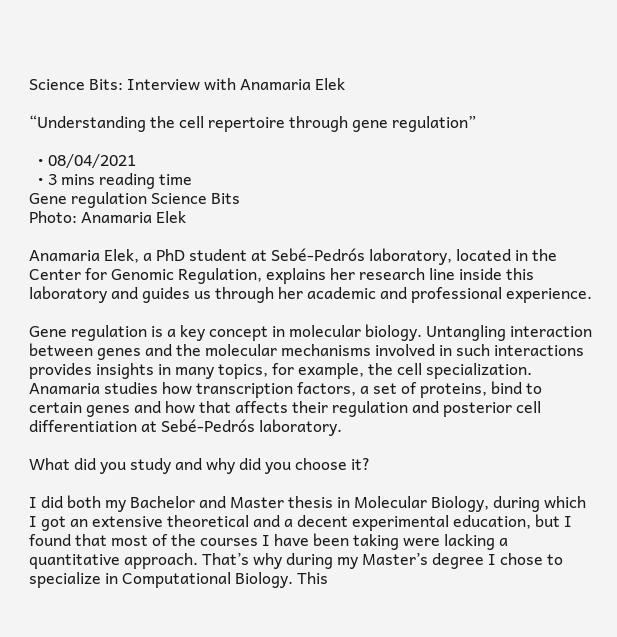Science Bits: Interview with Anamaria Elek

“Understanding the cell repertoire through gene regulation”

  • 08/04/2021
  • 3 mins reading time
Gene regulation Science Bits
Photo: Anamaria Elek

Anamaria Elek, a PhD student at Sebé-Pedrós laboratory, located in the Center for Genomic Regulation, explains her research line inside this laboratory and guides us through her academic and professional experience.

Gene regulation is a key concept in molecular biology. Untangling interaction between genes and the molecular mechanisms involved in such interactions provides insights in many topics, for example, the cell specialization. Anamaria studies how transcription factors, a set of proteins, bind to certain genes and how that affects their regulation and posterior cell differentiation at Sebé-Pedrós laboratory.

What did you study and why did you choose it?

I did both my Bachelor and Master thesis in Molecular Biology, during which I got an extensive theoretical and a decent experimental education, but I found that most of the courses I have been taking were lacking a quantitative approach. That’s why during my Master’s degree I chose to specialize in Computational Biology. This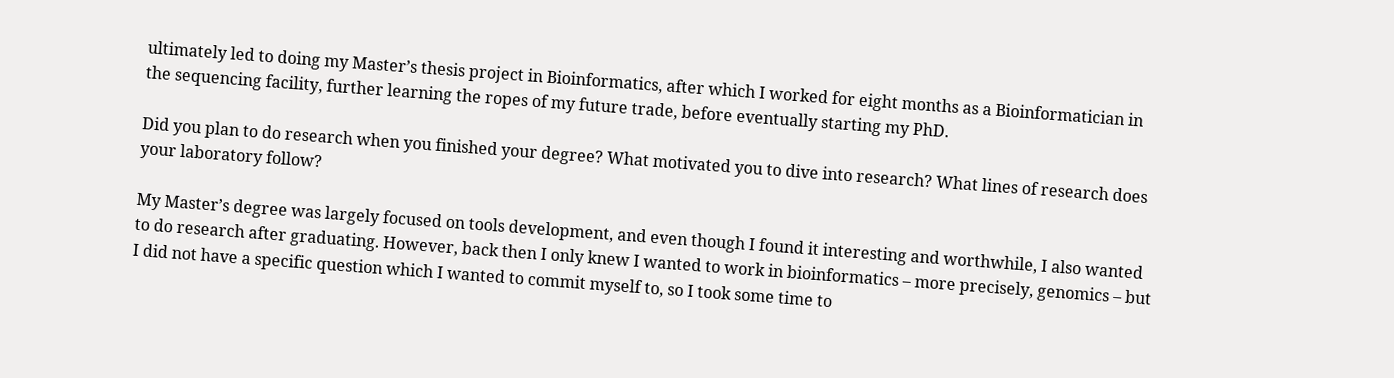ultimately led to doing my Master’s thesis project in Bioinformatics, after which I worked for eight months as a Bioinformatician in the sequencing facility, further learning the ropes of my future trade, before eventually starting my PhD.

Did you plan to do research when you finished your degree? What motivated you to dive into research? What lines of research does your laboratory follow?

My Master’s degree was largely focused on tools development, and even though I found it interesting and worthwhile, I also wanted to do research after graduating. However, back then I only knew I wanted to work in bioinformatics – more precisely, genomics – but I did not have a specific question which I wanted to commit myself to, so I took some time to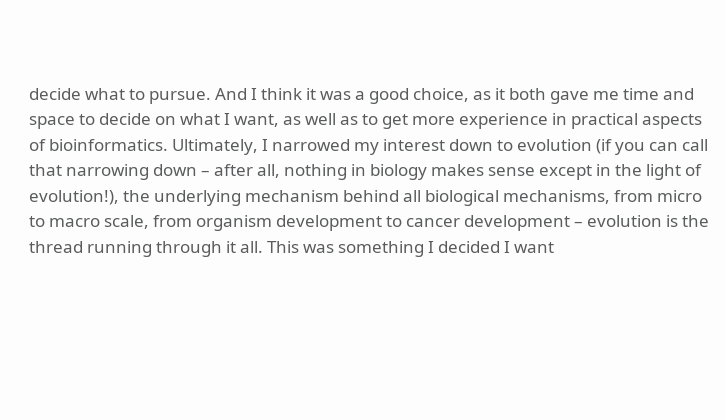decide what to pursue. And I think it was a good choice, as it both gave me time and space to decide on what I want, as well as to get more experience in practical aspects of bioinformatics. Ultimately, I narrowed my interest down to evolution (if you can call that narrowing down – after all, nothing in biology makes sense except in the light of evolution!), the underlying mechanism behind all biological mechanisms, from micro to macro scale, from organism development to cancer development – evolution is the thread running through it all. This was something I decided I want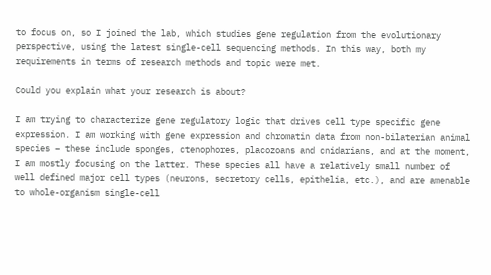to focus on, so I joined the lab, which studies gene regulation from the evolutionary perspective, using the latest single-cell sequencing methods. In this way, both my requirements in terms of research methods and topic were met.

Could you explain what your research is about?

I am trying to characterize gene regulatory logic that drives cell type specific gene expression. I am working with gene expression and chromatin data from non-bilaterian animal species – these include sponges, ctenophores, placozoans and cnidarians, and at the moment, I am mostly focusing on the latter. These species all have a relatively small number of well defined major cell types (neurons, secretory cells, epithelia, etc.), and are amenable to whole-organism single-cell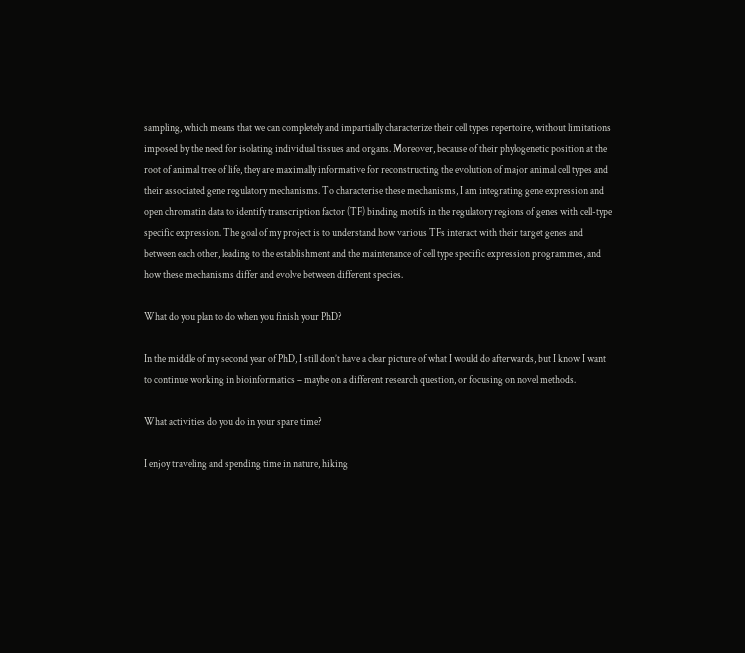sampling, which means that we can completely and impartially characterize their cell types repertoire, without limitations imposed by the need for isolating individual tissues and organs. Moreover, because of their phylogenetic position at the root of animal tree of life, they are maximally informative for reconstructing the evolution of major animal cell types and their associated gene regulatory mechanisms. To characterise these mechanisms, I am integrating gene expression and open chromatin data to identify transcription factor (TF) binding motifs in the regulatory regions of genes with cell-type specific expression. The goal of my project is to understand how various TFs interact with their target genes and between each other, leading to the establishment and the maintenance of cell type specific expression programmes, and how these mechanisms differ and evolve between different species.

What do you plan to do when you finish your PhD?

In the middle of my second year of PhD, I still don’t have a clear picture of what I would do afterwards, but I know I want to continue working in bioinformatics – maybe on a different research question, or focusing on novel methods.

What activities do you do in your spare time?

I enjoy traveling and spending time in nature, hiking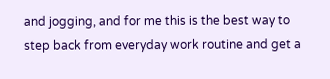and jogging, and for me this is the best way to step back from everyday work routine and get a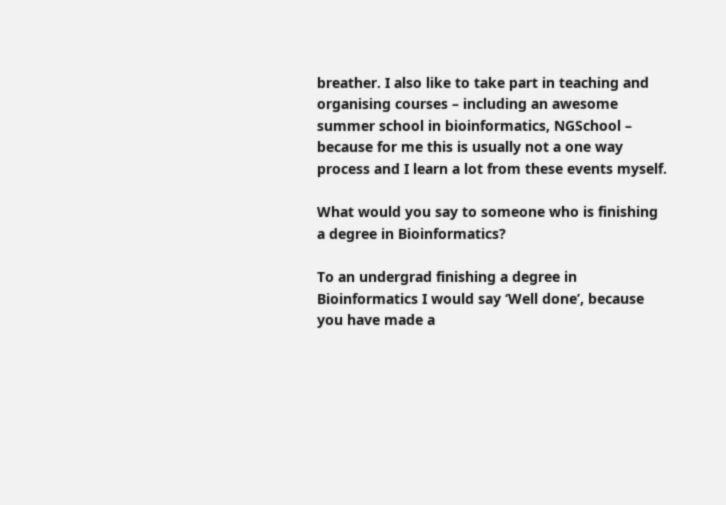breather. I also like to take part in teaching and organising courses – including an awesome summer school in bioinformatics, NGSchool – because for me this is usually not a one way process and I learn a lot from these events myself.

What would you say to someone who is finishing a degree in Bioinformatics?

To an undergrad finishing a degree in Bioinformatics I would say ‘Well done’, because you have made a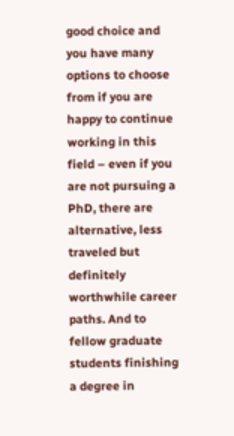good choice and you have many options to choose from if you are happy to continue working in this field – even if you are not pursuing a PhD, there are alternative, less traveled but definitely worthwhile career paths. And to fellow graduate students finishing a degree in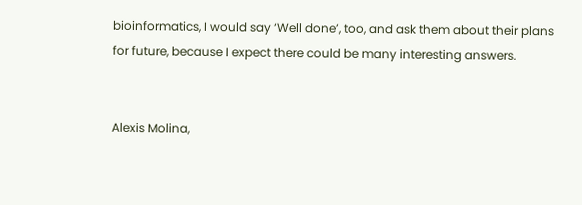bioinformatics, I would say ‘Well done’, too, and ask them about their plans for future, because I expect there could be many interesting answers.


Alexis Molina,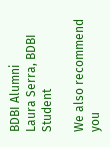BDBI Alumni
Laura Serra, BDBI Student

We also recommend you